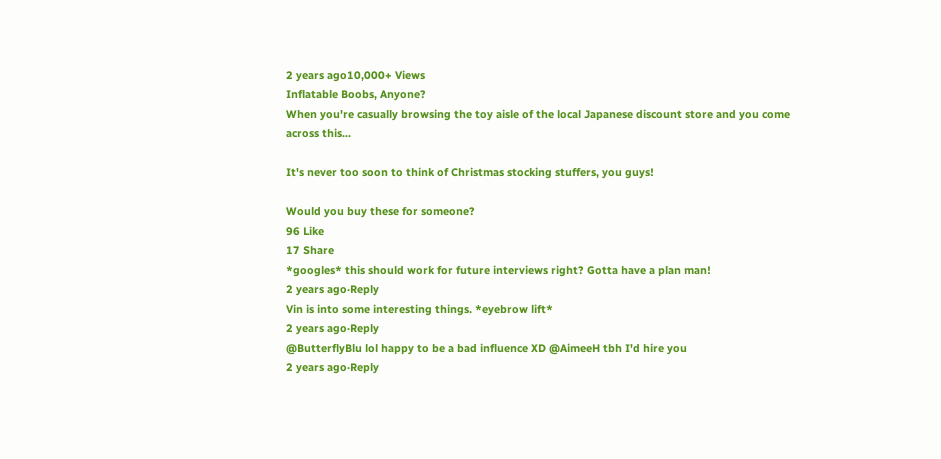2 years ago10,000+ Views
Inflatable Boobs, Anyone?
When you're casually browsing the toy aisle of the local Japanese discount store and you come across this...

It's never too soon to think of Christmas stocking stuffers, you guys!

Would you buy these for someone?
96 Like
17 Share
*googles* this should work for future interviews right? Gotta have a plan man!
2 years ago·Reply
Vin is into some interesting things. *eyebrow lift*
2 years ago·Reply
@ButterflyBlu lol happy to be a bad influence XD @AimeeH tbh I'd hire you
2 years ago·Reply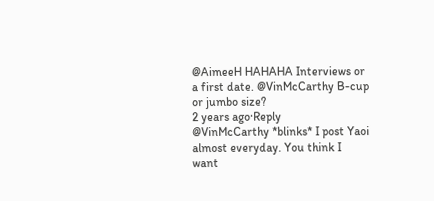@AimeeH HAHAHA Interviews or a first date. @VinMcCarthy B-cup or jumbo size?
2 years ago·Reply
@VinMcCarthy *blinks* I post Yaoi almost everyday. You think I want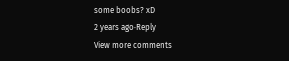some boobs? xD
2 years ago·Reply
View more comments